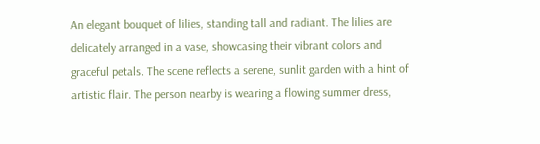An elegant bouquet of lilies, standing tall and radiant. The lilies are delicately arranged in a vase, showcasing their vibrant colors and graceful petals. The scene reflects a serene, sunlit garden with a hint of artistic flair. The person nearby is wearing a flowing summer dress,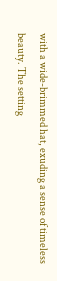with a wide-brimmed hat, exuding a sense of timeless beauty. The setting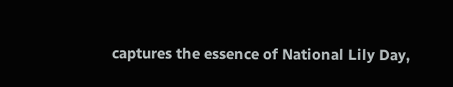captures the essence of National Lily Day,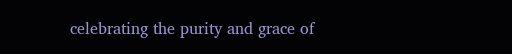celebrating the purity and grace of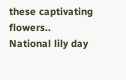these captivating flowers..
National lily day